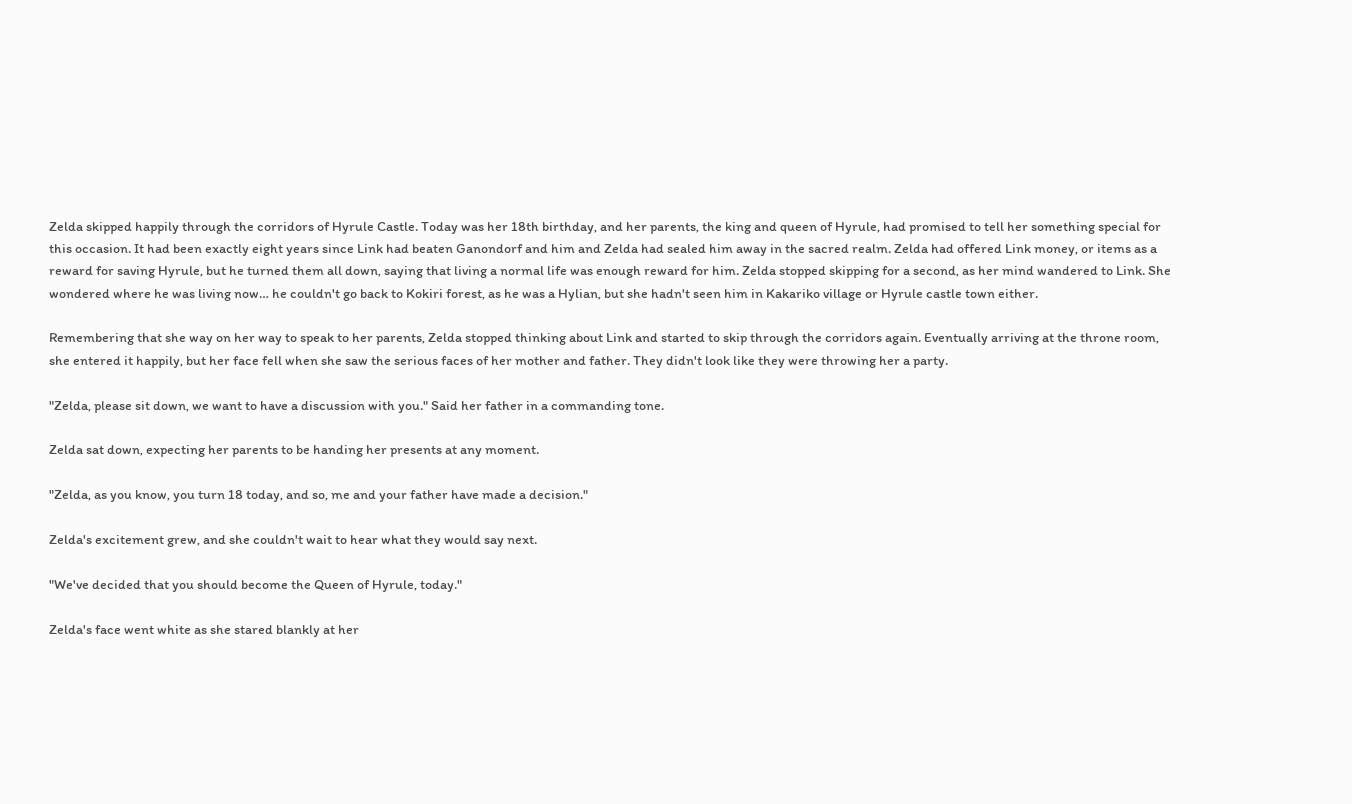Zelda skipped happily through the corridors of Hyrule Castle. Today was her 18th birthday, and her parents, the king and queen of Hyrule, had promised to tell her something special for this occasion. It had been exactly eight years since Link had beaten Ganondorf and him and Zelda had sealed him away in the sacred realm. Zelda had offered Link money, or items as a reward for saving Hyrule, but he turned them all down, saying that living a normal life was enough reward for him. Zelda stopped skipping for a second, as her mind wandered to Link. She wondered where he was living now… he couldn't go back to Kokiri forest, as he was a Hylian, but she hadn't seen him in Kakariko village or Hyrule castle town either.

Remembering that she way on her way to speak to her parents, Zelda stopped thinking about Link and started to skip through the corridors again. Eventually arriving at the throne room, she entered it happily, but her face fell when she saw the serious faces of her mother and father. They didn't look like they were throwing her a party.

"Zelda, please sit down, we want to have a discussion with you." Said her father in a commanding tone.

Zelda sat down, expecting her parents to be handing her presents at any moment.

"Zelda, as you know, you turn 18 today, and so, me and your father have made a decision."

Zelda's excitement grew, and she couldn't wait to hear what they would say next.

"We've decided that you should become the Queen of Hyrule, today."

Zelda's face went white as she stared blankly at her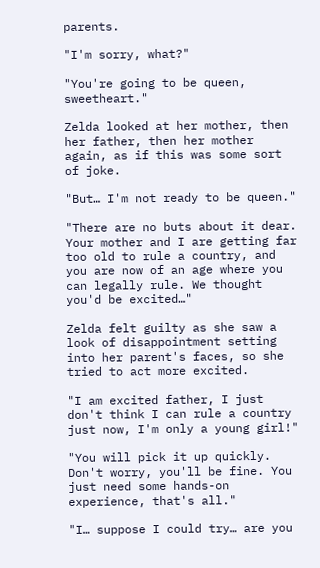parents.

"I'm sorry, what?"

"You're going to be queen, sweetheart."

Zelda looked at her mother, then her father, then her mother again, as if this was some sort of joke.

"But… I'm not ready to be queen."

"There are no buts about it dear. Your mother and I are getting far too old to rule a country, and you are now of an age where you can legally rule. We thought you'd be excited…"

Zelda felt guilty as she saw a look of disappointment setting into her parent's faces, so she tried to act more excited.

"I am excited father, I just don't think I can rule a country just now, I'm only a young girl!"

"You will pick it up quickly. Don't worry, you'll be fine. You just need some hands-on experience, that's all."

"I… suppose I could try… are you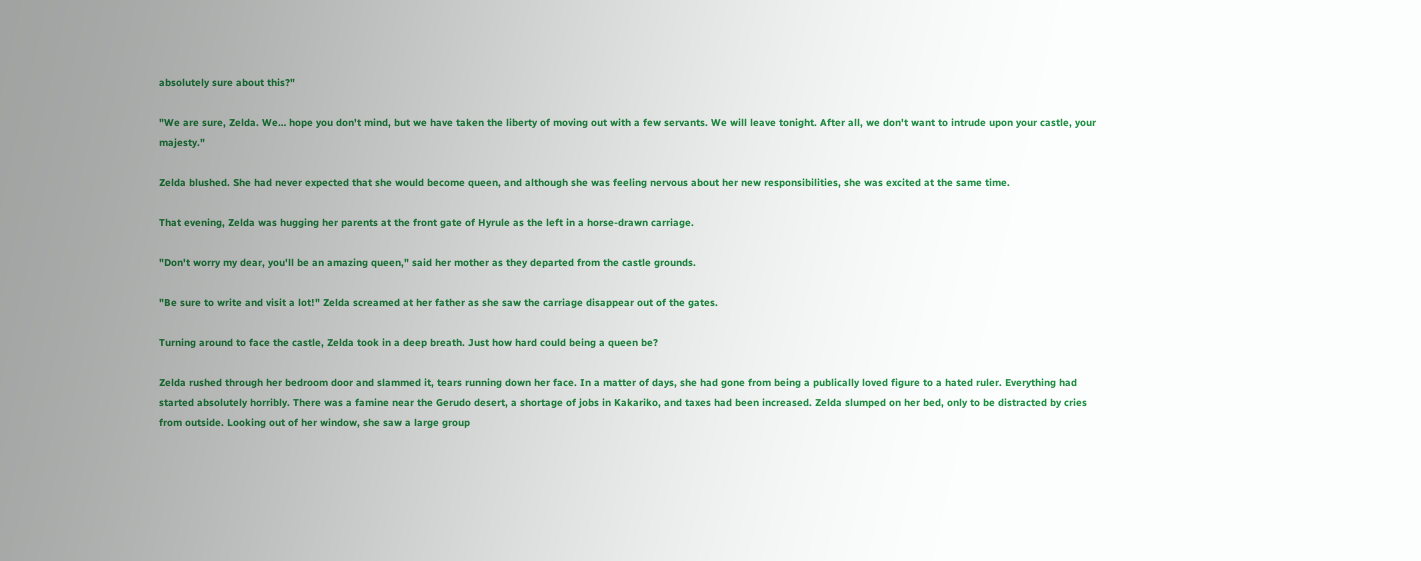absolutely sure about this?"

"We are sure, Zelda. We… hope you don't mind, but we have taken the liberty of moving out with a few servants. We will leave tonight. After all, we don't want to intrude upon your castle, your majesty."

Zelda blushed. She had never expected that she would become queen, and although she was feeling nervous about her new responsibilities, she was excited at the same time.

That evening, Zelda was hugging her parents at the front gate of Hyrule as the left in a horse-drawn carriage.

"Don't worry my dear, you'll be an amazing queen," said her mother as they departed from the castle grounds.

"Be sure to write and visit a lot!" Zelda screamed at her father as she saw the carriage disappear out of the gates.

Turning around to face the castle, Zelda took in a deep breath. Just how hard could being a queen be?

Zelda rushed through her bedroom door and slammed it, tears running down her face. In a matter of days, she had gone from being a publically loved figure to a hated ruler. Everything had started absolutely horribly. There was a famine near the Gerudo desert, a shortage of jobs in Kakariko, and taxes had been increased. Zelda slumped on her bed, only to be distracted by cries from outside. Looking out of her window, she saw a large group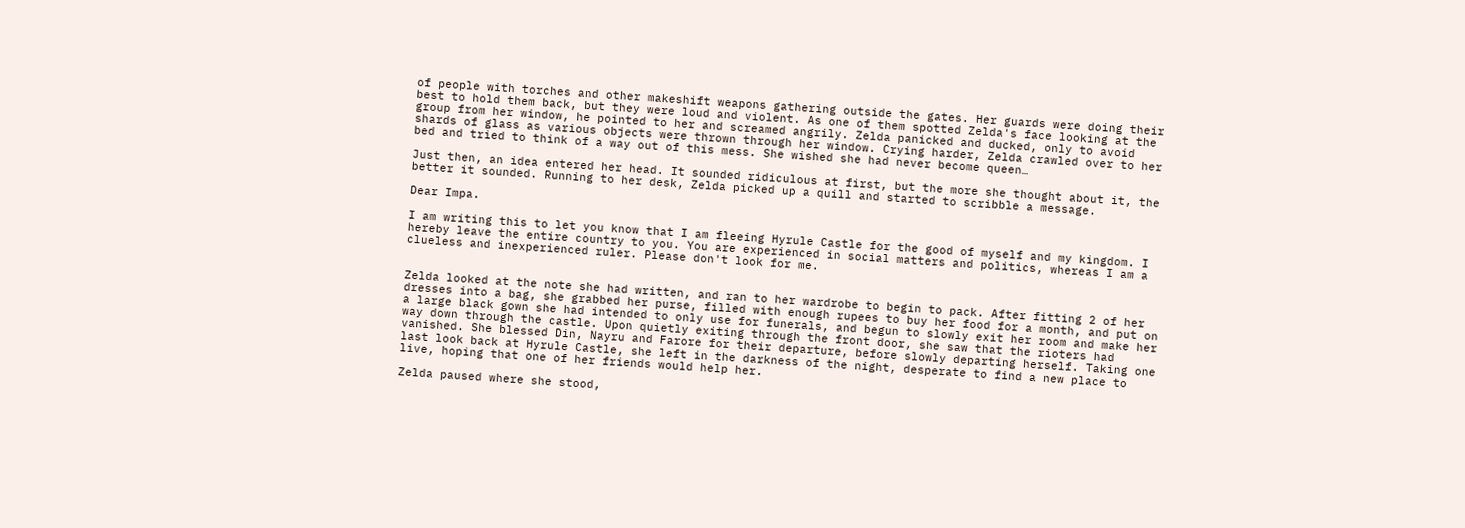of people with torches and other makeshift weapons gathering outside the gates. Her guards were doing their best to hold them back, but they were loud and violent. As one of them spotted Zelda's face looking at the group from her window, he pointed to her and screamed angrily. Zelda panicked and ducked, only to avoid shards of glass as various objects were thrown through her window. Crying harder, Zelda crawled over to her bed and tried to think of a way out of this mess. She wished she had never become queen…

Just then, an idea entered her head. It sounded ridiculous at first, but the more she thought about it, the better it sounded. Running to her desk, Zelda picked up a quill and started to scribble a message.

Dear Impa.

I am writing this to let you know that I am fleeing Hyrule Castle for the good of myself and my kingdom. I hereby leave the entire country to you. You are experienced in social matters and politics, whereas I am a clueless and inexperienced ruler. Please don't look for me.


Zelda looked at the note she had written, and ran to her wardrobe to begin to pack. After fitting 2 of her dresses into a bag, she grabbed her purse, filled with enough rupees to buy her food for a month, and put on a large black gown she had intended to only use for funerals, and begun to slowly exit her room and make her way down through the castle. Upon quietly exiting through the front door, she saw that the rioters had vanished. She blessed Din, Nayru and Farore for their departure, before slowly departing herself. Taking one last look back at Hyrule Castle, she left in the darkness of the night, desperate to find a new place to live, hoping that one of her friends would help her.

Zelda paused where she stood,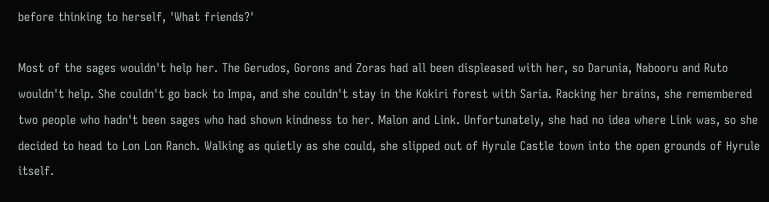before thinking to herself, 'What friends?'

Most of the sages wouldn't help her. The Gerudos, Gorons and Zoras had all been displeased with her, so Darunia, Nabooru and Ruto wouldn't help. She couldn't go back to Impa, and she couldn't stay in the Kokiri forest with Saria. Racking her brains, she remembered two people who hadn't been sages who had shown kindness to her. Malon and Link. Unfortunately, she had no idea where Link was, so she decided to head to Lon Lon Ranch. Walking as quietly as she could, she slipped out of Hyrule Castle town into the open grounds of Hyrule itself.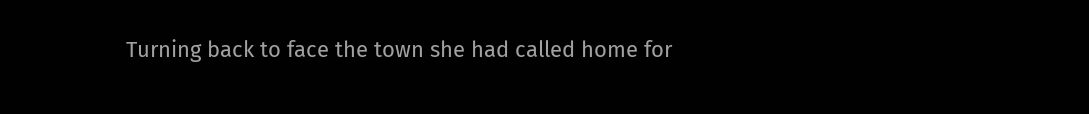Turning back to face the town she had called home for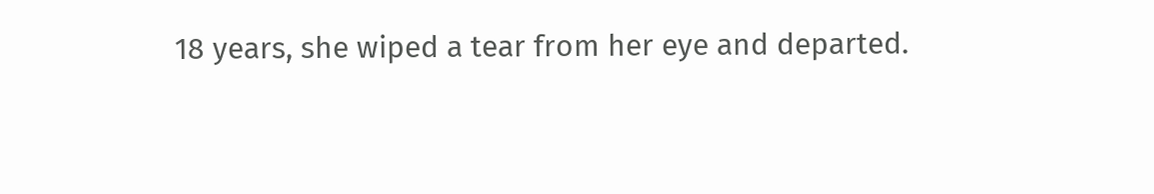18 years, she wiped a tear from her eye and departed.